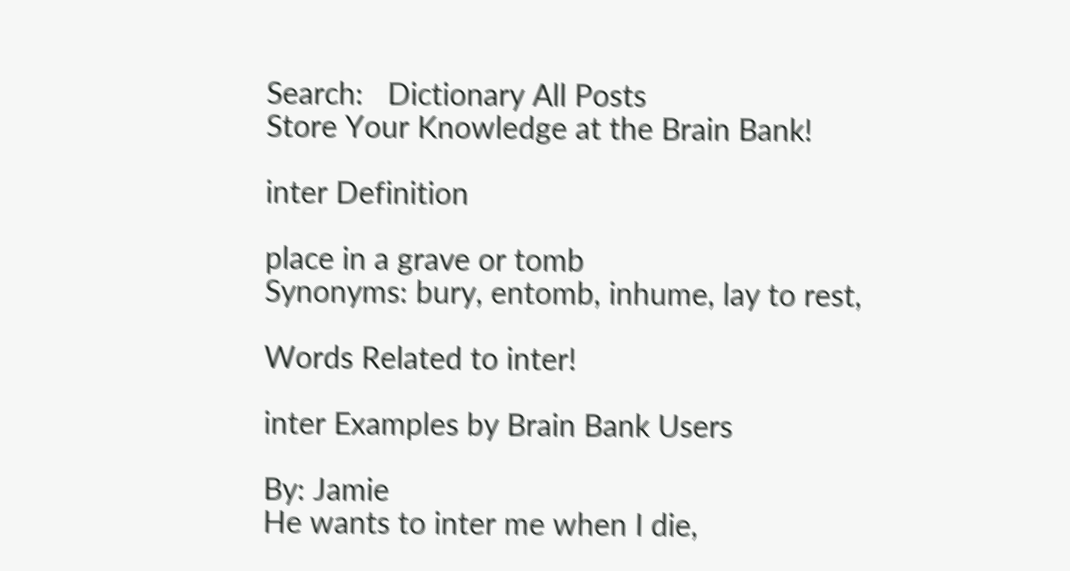Search:   Dictionary All Posts
Store Your Knowledge at the Brain Bank!

inter Definition

place in a grave or tomb
Synonyms: bury, entomb, inhume, lay to rest,

Words Related to inter!

inter Examples by Brain Bank Users

By: Jamie
He wants to inter me when I die,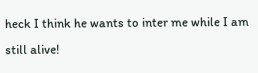heck I think he wants to inter me while I am still alive!